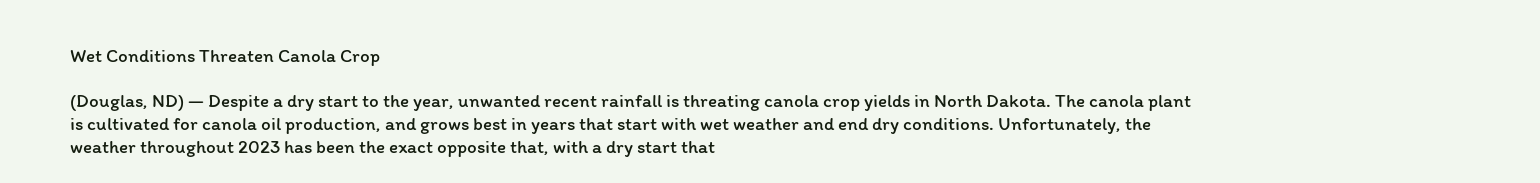Wet Conditions Threaten Canola Crop

(Douglas, ND) — Despite a dry start to the year, unwanted recent rainfall is threating canola crop yields in North Dakota. The canola plant is cultivated for canola oil production, and grows best in years that start with wet weather and end dry conditions. Unfortunately, the weather throughout 2023 has been the exact opposite that, with a dry start that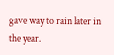gave way to rain later in the year.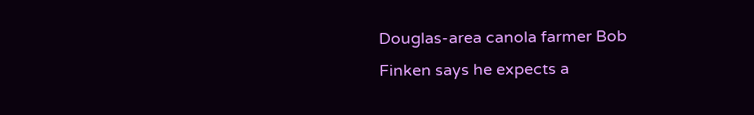Douglas-area canola farmer Bob Finken says he expects a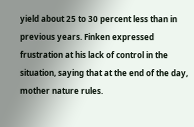yield about 25 to 30 percent less than in previous years. Finken expressed frustration at his lack of control in the situation, saying that at the end of the day, mother nature rules.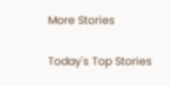More Stories

Today's Top Stories